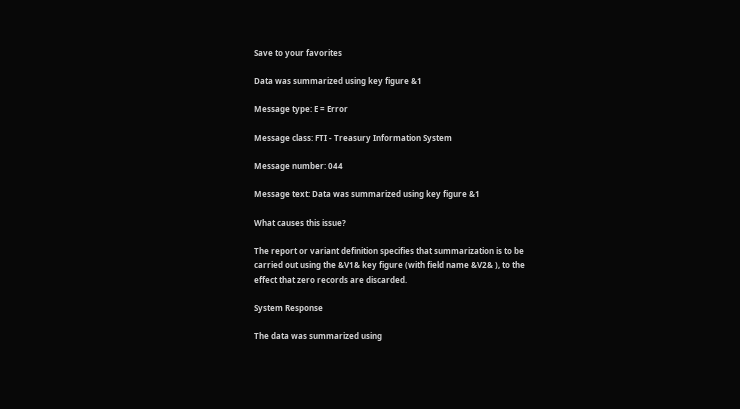Save to your favorites

Data was summarized using key figure &1

Message type: E = Error

Message class: FTI - Treasury Information System

Message number: 044

Message text: Data was summarized using key figure &1

What causes this issue?

The report or variant definition specifies that summarization is to be
carried out using the &V1& key figure (with field name &V2& ), to the
effect that zero records are discarded.

System Response

The data was summarized using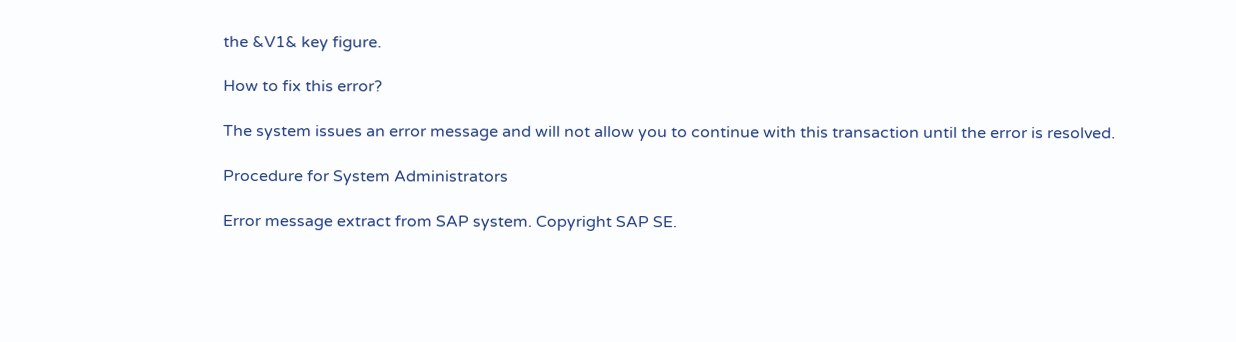the &V1& key figure.

How to fix this error?

The system issues an error message and will not allow you to continue with this transaction until the error is resolved.

Procedure for System Administrators

Error message extract from SAP system. Copyright SAP SE.